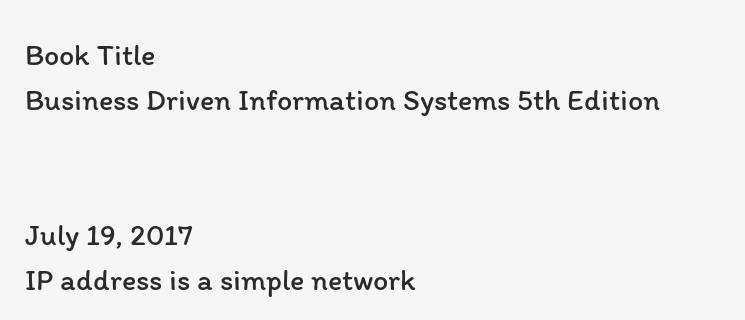Book Title
Business Driven Information Systems 5th Edition


July 19, 2017
IP address is a simple network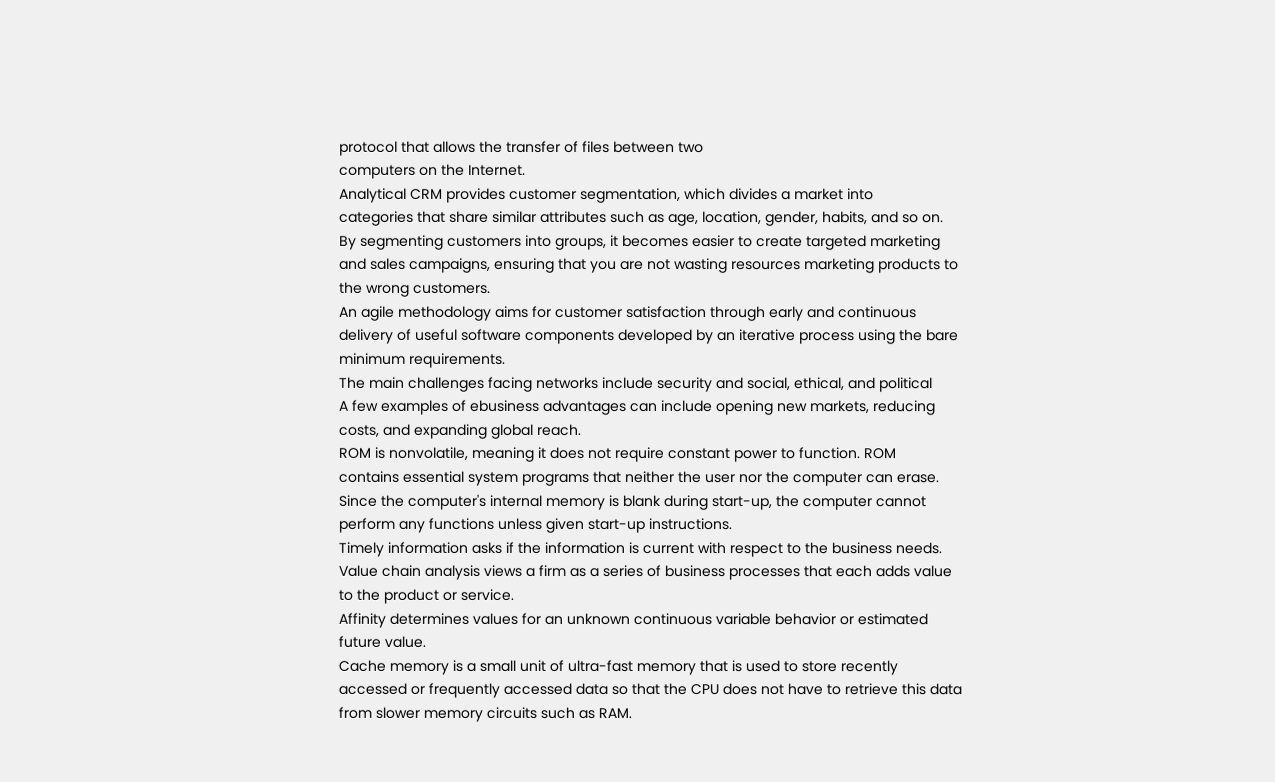protocol that allows the transfer of files between two
computers on the Internet.
Analytical CRM provides customer segmentation, which divides a market into
categories that share similar attributes such as age, location, gender, habits, and so on.
By segmenting customers into groups, it becomes easier to create targeted marketing
and sales campaigns, ensuring that you are not wasting resources marketing products to
the wrong customers.
An agile methodology aims for customer satisfaction through early and continuous
delivery of useful software components developed by an iterative process using the bare
minimum requirements.
The main challenges facing networks include security and social, ethical, and political
A few examples of ebusiness advantages can include opening new markets, reducing
costs, and expanding global reach.
ROM is nonvolatile, meaning it does not require constant power to function. ROM
contains essential system programs that neither the user nor the computer can erase.
Since the computer's internal memory is blank during start-up, the computer cannot
perform any functions unless given start-up instructions.
Timely information asks if the information is current with respect to the business needs.
Value chain analysis views a firm as a series of business processes that each adds value
to the product or service.
Affinity determines values for an unknown continuous variable behavior or estimated
future value.
Cache memory is a small unit of ultra-fast memory that is used to store recently
accessed or frequently accessed data so that the CPU does not have to retrieve this data
from slower memory circuits such as RAM.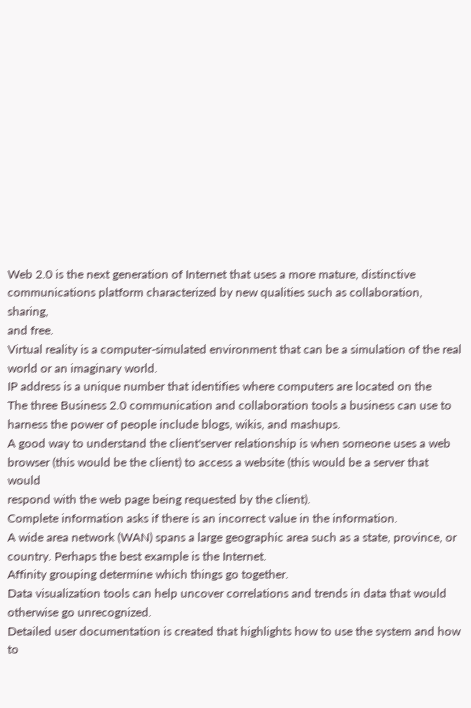Web 2.0 is the next generation of Internet that uses a more mature, distinctive
communications platform characterized by new qualities such as collaboration, sharing,
and free.
Virtual reality is a computer-simulated environment that can be a simulation of the real
world or an imaginary world.
IP address is a unique number that identifies where computers are located on the
The three Business 2.0 communication and collaboration tools a business can use to
harness the power of people include blogs, wikis, and mashups.
A good way to understand the client'server relationship is when someone uses a web
browser (this would be the client) to access a website (this would be a server that would
respond with the web page being requested by the client).
Complete information asks if there is an incorrect value in the information.
A wide area network (WAN) spans a large geographic area such as a state, province, or
country. Perhaps the best example is the Internet.
Affinity grouping determine which things go together.
Data visualization tools can help uncover correlations and trends in data that would
otherwise go unrecognized.
Detailed user documentation is created that highlights how to use the system and how
to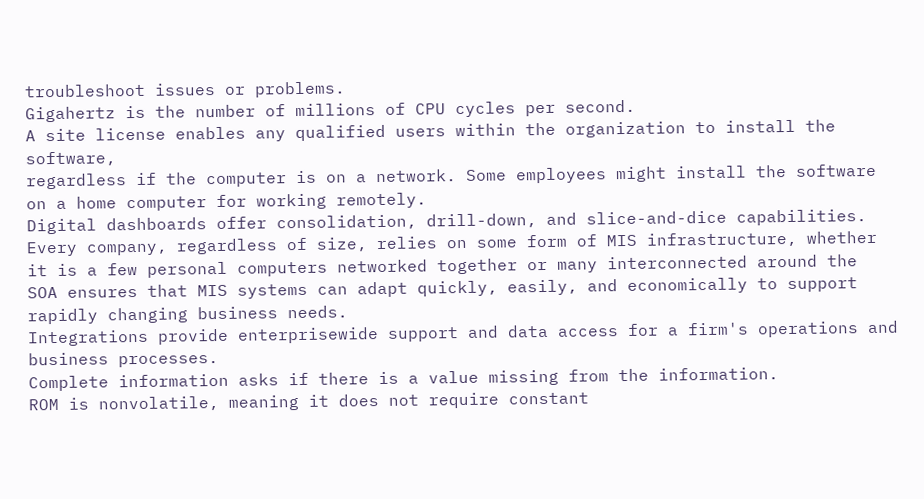troubleshoot issues or problems.
Gigahertz is the number of millions of CPU cycles per second.
A site license enables any qualified users within the organization to install the software,
regardless if the computer is on a network. Some employees might install the software
on a home computer for working remotely.
Digital dashboards offer consolidation, drill-down, and slice-and-dice capabilities.
Every company, regardless of size, relies on some form of MIS infrastructure, whether
it is a few personal computers networked together or many interconnected around the
SOA ensures that MIS systems can adapt quickly, easily, and economically to support
rapidly changing business needs.
Integrations provide enterprisewide support and data access for a firm's operations and
business processes.
Complete information asks if there is a value missing from the information.
ROM is nonvolatile, meaning it does not require constant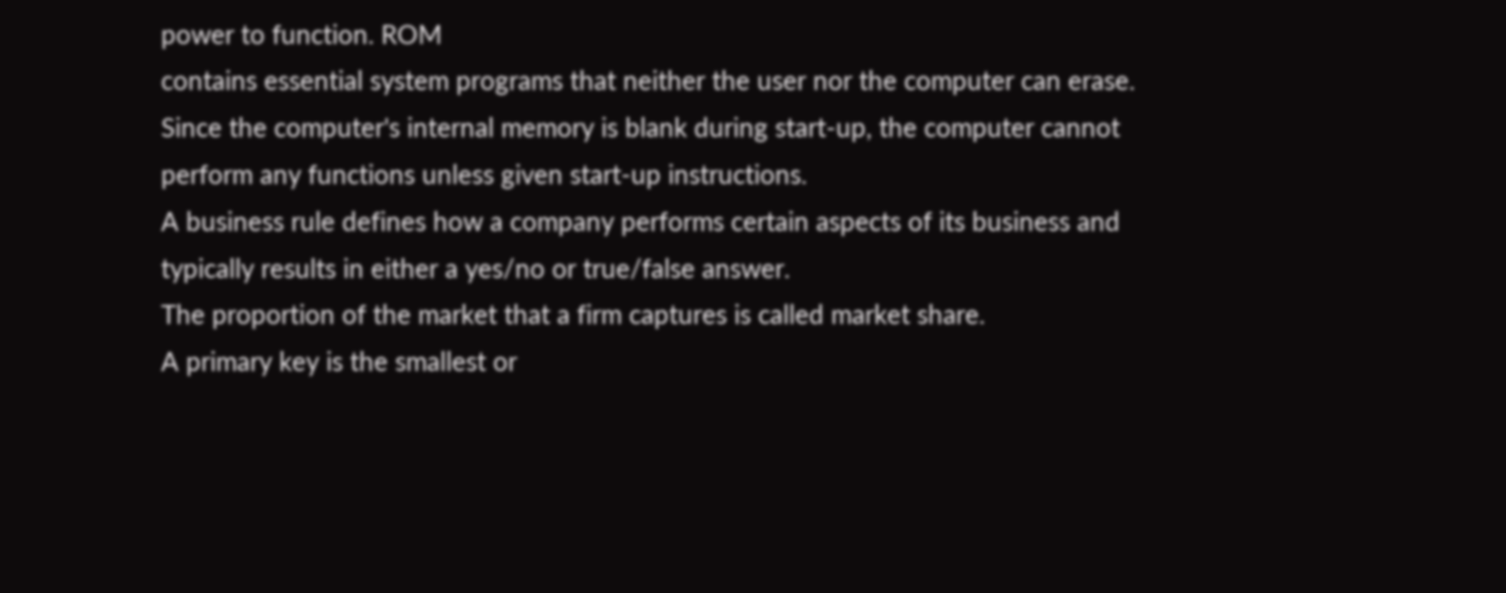power to function. ROM
contains essential system programs that neither the user nor the computer can erase.
Since the computer's internal memory is blank during start-up, the computer cannot
perform any functions unless given start-up instructions.
A business rule defines how a company performs certain aspects of its business and
typically results in either a yes/no or true/false answer.
The proportion of the market that a firm captures is called market share.
A primary key is the smallest or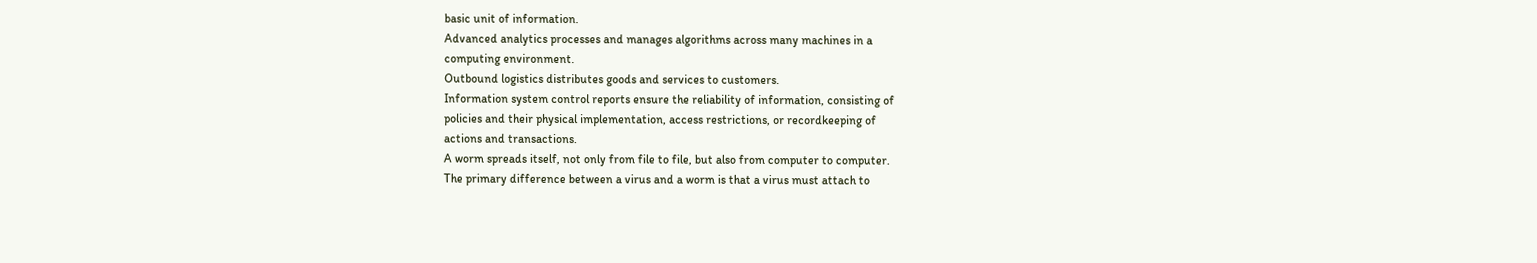basic unit of information.
Advanced analytics processes and manages algorithms across many machines in a
computing environment.
Outbound logistics distributes goods and services to customers.
Information system control reports ensure the reliability of information, consisting of
policies and their physical implementation, access restrictions, or recordkeeping of
actions and transactions.
A worm spreads itself, not only from file to file, but also from computer to computer.
The primary difference between a virus and a worm is that a virus must attach to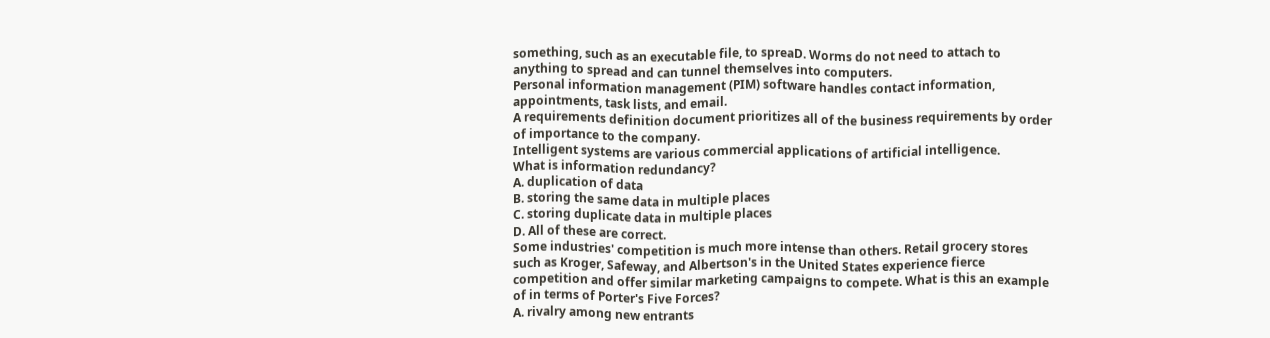something, such as an executable file, to spreaD. Worms do not need to attach to
anything to spread and can tunnel themselves into computers.
Personal information management (PIM) software handles contact information,
appointments, task lists, and email.
A requirements definition document prioritizes all of the business requirements by order
of importance to the company.
Intelligent systems are various commercial applications of artificial intelligence.
What is information redundancy?
A. duplication of data
B. storing the same data in multiple places
C. storing duplicate data in multiple places
D. All of these are correct.
Some industries' competition is much more intense than others. Retail grocery stores
such as Kroger, Safeway, and Albertson's in the United States experience fierce
competition and offer similar marketing campaigns to compete. What is this an example
of in terms of Porter's Five Forces?
A. rivalry among new entrants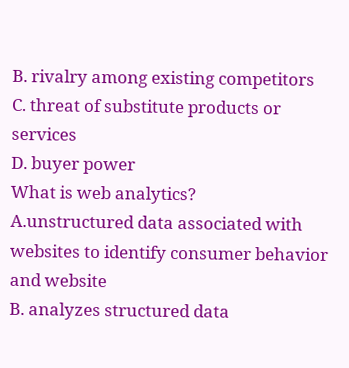B. rivalry among existing competitors
C. threat of substitute products or services
D. buyer power
What is web analytics?
A.unstructured data associated with websites to identify consumer behavior and website
B. analyzes structured data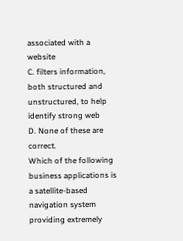associated with a website
C. filters information, both structured and unstructured, to help identify strong web
D. None of these are correct.
Which of the following business applications is a satellite-based navigation system
providing extremely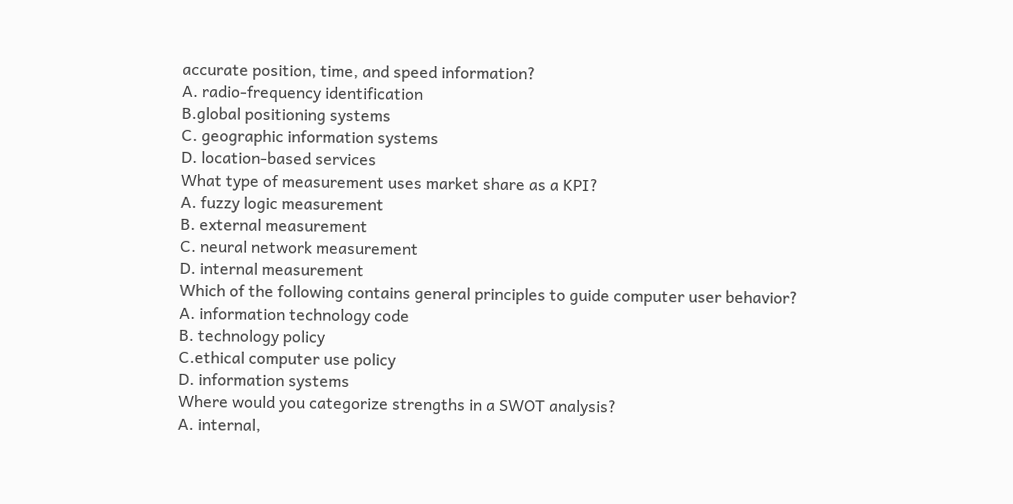accurate position, time, and speed information?
A. radio-frequency identification
B.global positioning systems
C. geographic information systems
D. location-based services
What type of measurement uses market share as a KPI?
A. fuzzy logic measurement
B. external measurement
C. neural network measurement
D. internal measurement
Which of the following contains general principles to guide computer user behavior?
A. information technology code
B. technology policy
C.ethical computer use policy
D. information systems
Where would you categorize strengths in a SWOT analysis?
A. internal,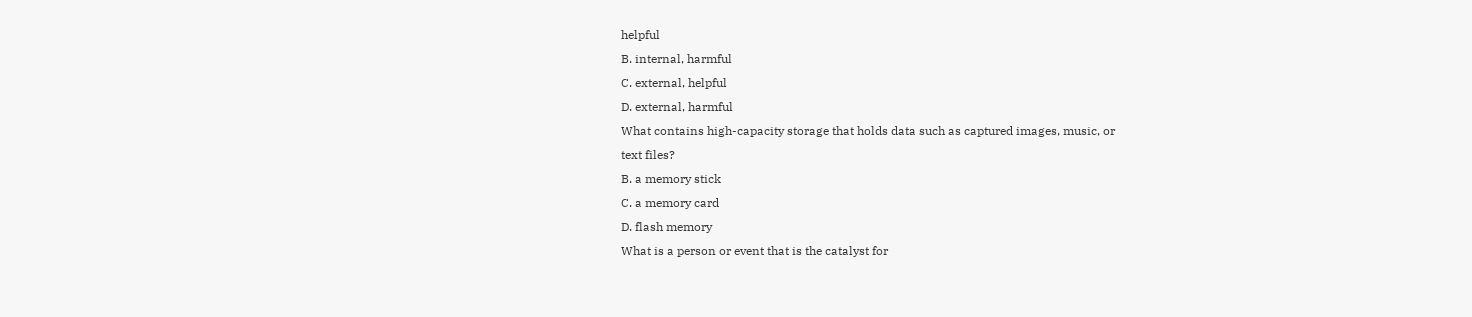helpful
B. internal, harmful
C. external, helpful
D. external, harmful
What contains high-capacity storage that holds data such as captured images, music, or
text files?
B. a memory stick
C. a memory card
D. flash memory
What is a person or event that is the catalyst for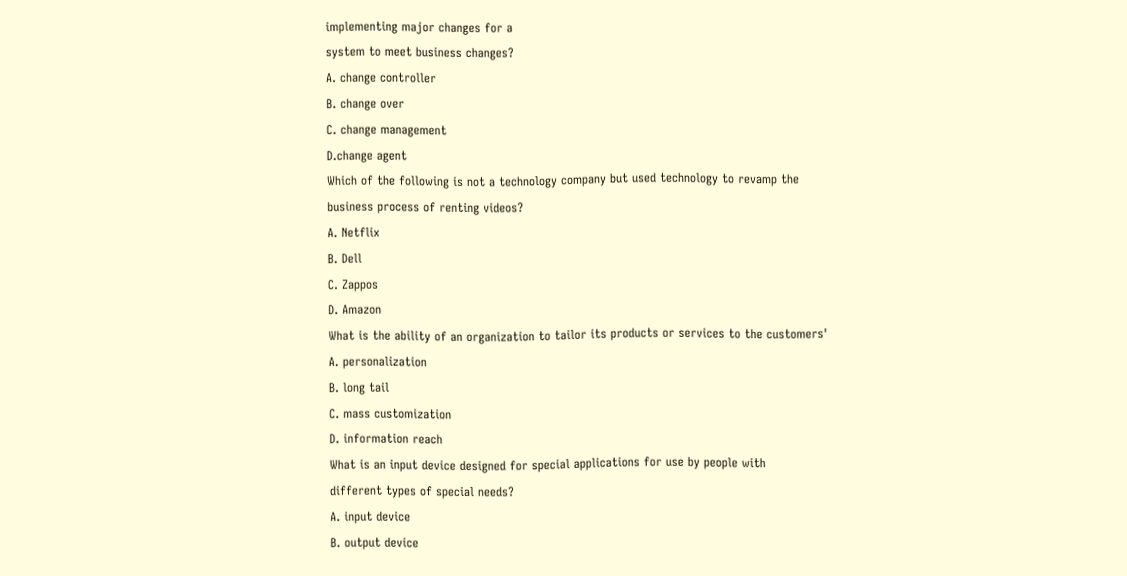implementing major changes for a
system to meet business changes?
A. change controller
B. change over
C. change management
D.change agent
Which of the following is not a technology company but used technology to revamp the
business process of renting videos?
A. Netflix
B. Dell
C. Zappos
D. Amazon
What is the ability of an organization to tailor its products or services to the customers'
A. personalization
B. long tail
C. mass customization
D. information reach
What is an input device designed for special applications for use by people with
different types of special needs?
A. input device
B. output device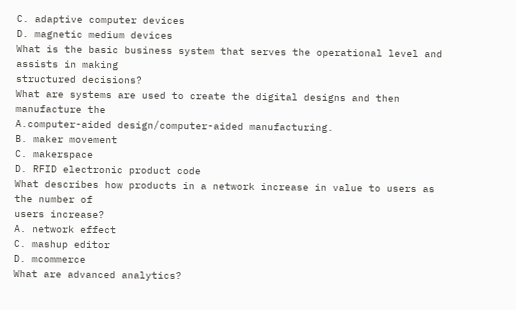C. adaptive computer devices
D. magnetic medium devices
What is the basic business system that serves the operational level and assists in making
structured decisions?
What are systems are used to create the digital designs and then manufacture the
A.computer-aided design/computer-aided manufacturing.
B. maker movement
C. makerspace
D. RFID electronic product code
What describes how products in a network increase in value to users as the number of
users increase?
A. network effect
C. mashup editor
D. mcommerce
What are advanced analytics?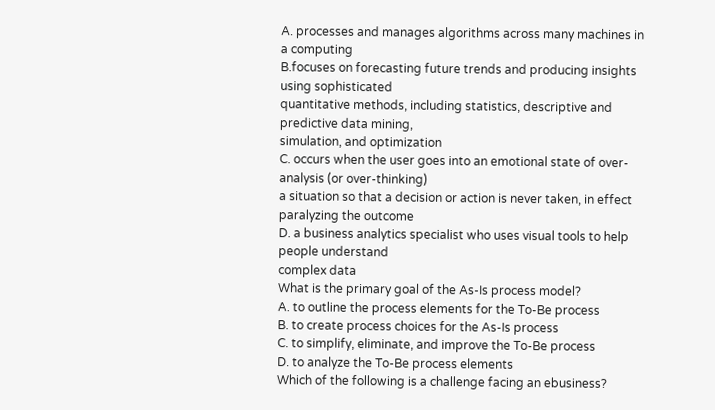A. processes and manages algorithms across many machines in a computing
B.focuses on forecasting future trends and producing insights using sophisticated
quantitative methods, including statistics, descriptive and predictive data mining,
simulation, and optimization
C. occurs when the user goes into an emotional state of over-analysis (or over-thinking)
a situation so that a decision or action is never taken, in effect paralyzing the outcome
D. a business analytics specialist who uses visual tools to help people understand
complex data
What is the primary goal of the As-Is process model?
A. to outline the process elements for the To-Be process
B. to create process choices for the As-Is process
C. to simplify, eliminate, and improve the To-Be process
D. to analyze the To-Be process elements
Which of the following is a challenge facing an ebusiness?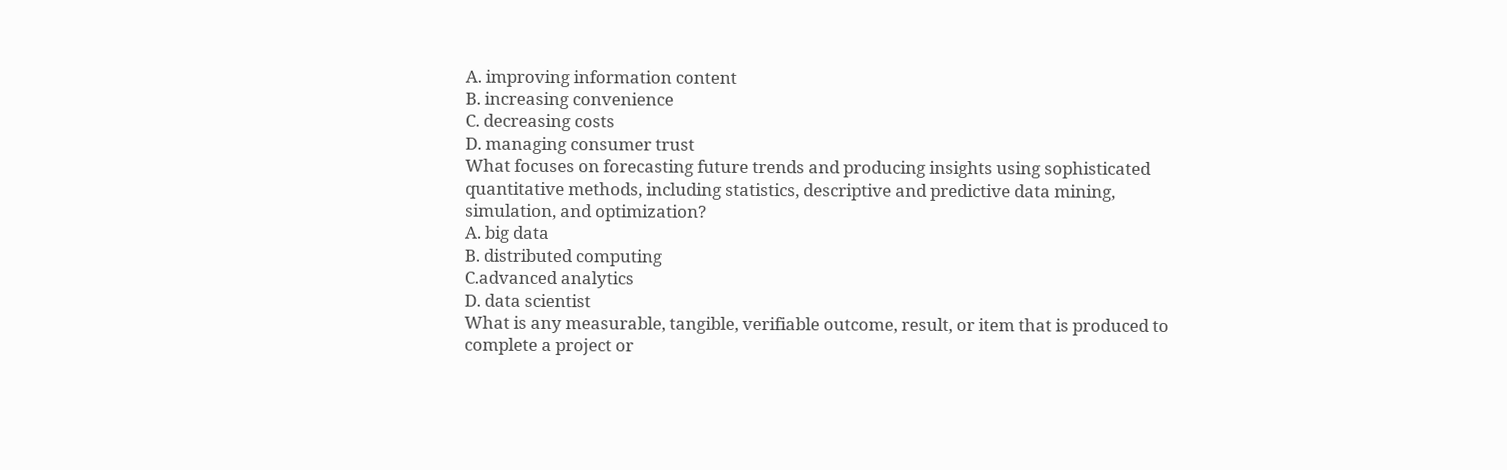A. improving information content
B. increasing convenience
C. decreasing costs
D. managing consumer trust
What focuses on forecasting future trends and producing insights using sophisticated
quantitative methods, including statistics, descriptive and predictive data mining,
simulation, and optimization?
A. big data
B. distributed computing
C.advanced analytics
D. data scientist
What is any measurable, tangible, verifiable outcome, result, or item that is produced to
complete a project or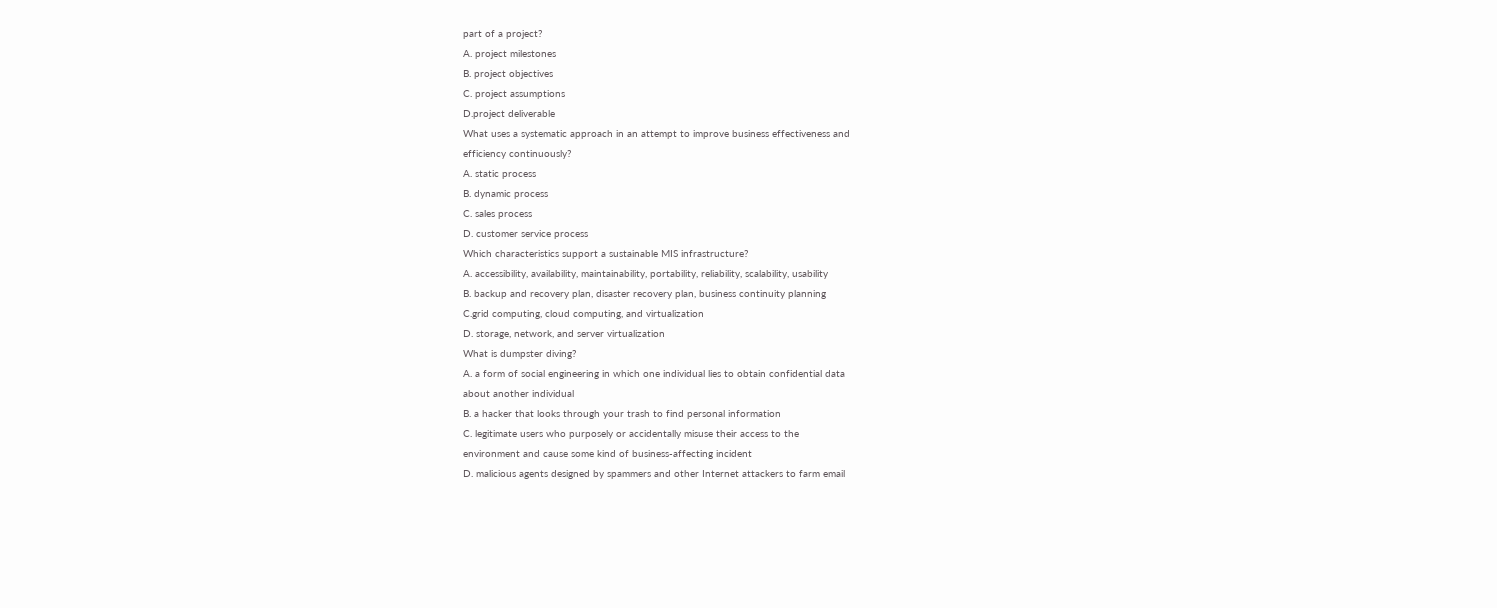part of a project?
A. project milestones
B. project objectives
C. project assumptions
D.project deliverable
What uses a systematic approach in an attempt to improve business effectiveness and
efficiency continuously?
A. static process
B. dynamic process
C. sales process
D. customer service process
Which characteristics support a sustainable MIS infrastructure?
A. accessibility, availability, maintainability, portability, reliability, scalability, usability
B. backup and recovery plan, disaster recovery plan, business continuity planning
C.grid computing, cloud computing, and virtualization
D. storage, network, and server virtualization
What is dumpster diving?
A. a form of social engineering in which one individual lies to obtain confidential data
about another individual
B. a hacker that looks through your trash to find personal information
C. legitimate users who purposely or accidentally misuse their access to the
environment and cause some kind of business-affecting incident
D. malicious agents designed by spammers and other Internet attackers to farm email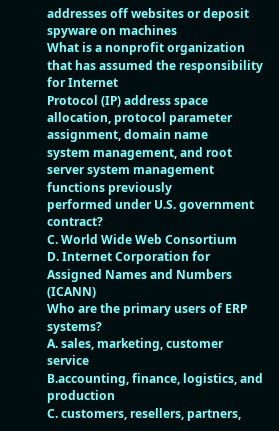addresses off websites or deposit spyware on machines
What is a nonprofit organization that has assumed the responsibility for Internet
Protocol (IP) address space allocation, protocol parameter assignment, domain name
system management, and root server system management functions previously
performed under U.S. government contract?
C. World Wide Web Consortium
D. Internet Corporation for Assigned Names and Numbers (ICANN)
Who are the primary users of ERP systems?
A. sales, marketing, customer service
B.accounting, finance, logistics, and production
C. customers, resellers, partners,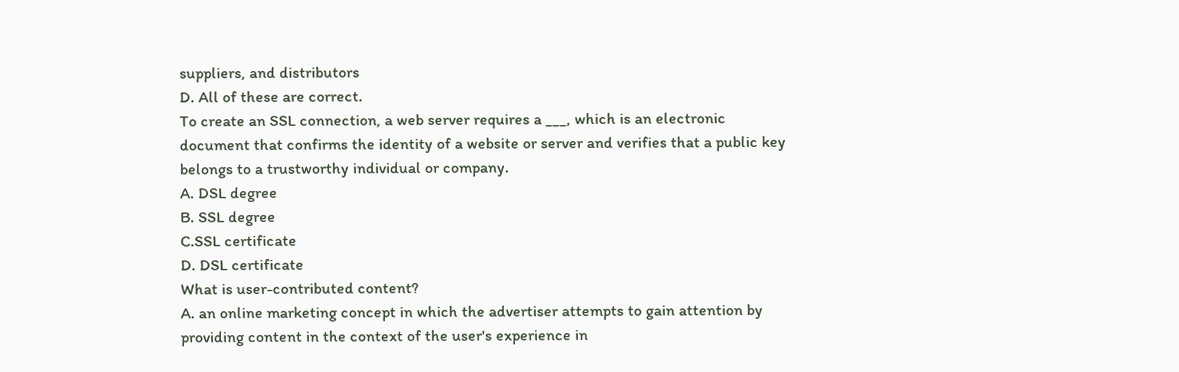suppliers, and distributors
D. All of these are correct.
To create an SSL connection, a web server requires a ___, which is an electronic
document that confirms the identity of a website or server and verifies that a public key
belongs to a trustworthy individual or company.
A. DSL degree
B. SSL degree
C.SSL certificate
D. DSL certificate
What is user-contributed content?
A. an online marketing concept in which the advertiser attempts to gain attention by
providing content in the context of the user's experience in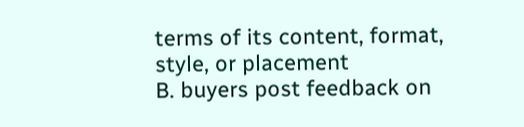terms of its content, format,
style, or placement
B. buyers post feedback on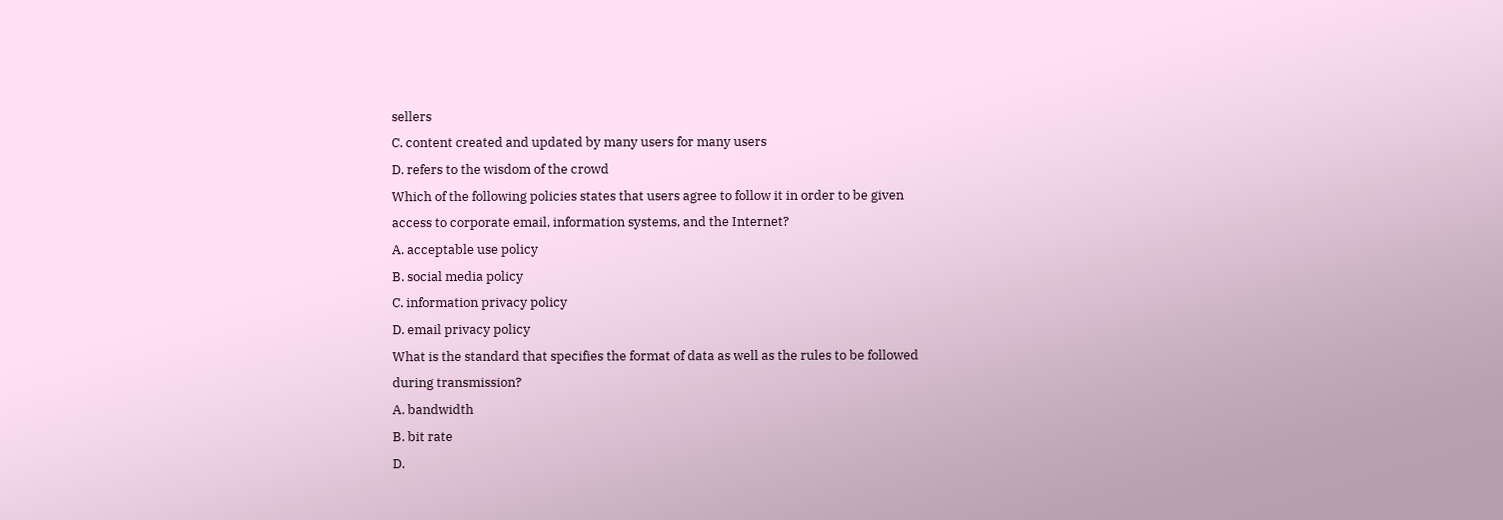sellers
C. content created and updated by many users for many users
D. refers to the wisdom of the crowd
Which of the following policies states that users agree to follow it in order to be given
access to corporate email, information systems, and the Internet?
A. acceptable use policy
B. social media policy
C. information privacy policy
D. email privacy policy
What is the standard that specifies the format of data as well as the rules to be followed
during transmission?
A. bandwidth
B. bit rate
D.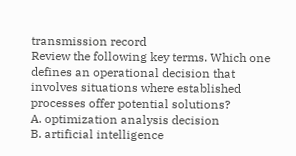transmission record
Review the following key terms. Which one defines an operational decision that
involves situations where established processes offer potential solutions?
A. optimization analysis decision
B. artificial intelligence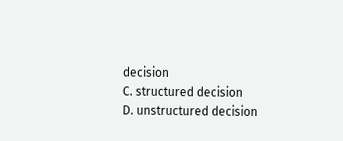decision
C. structured decision
D. unstructured decision